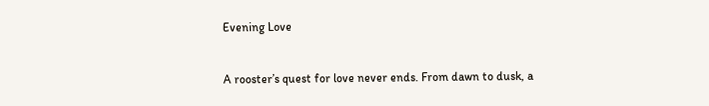Evening Love


A rooster’s quest for love never ends. From dawn to dusk, a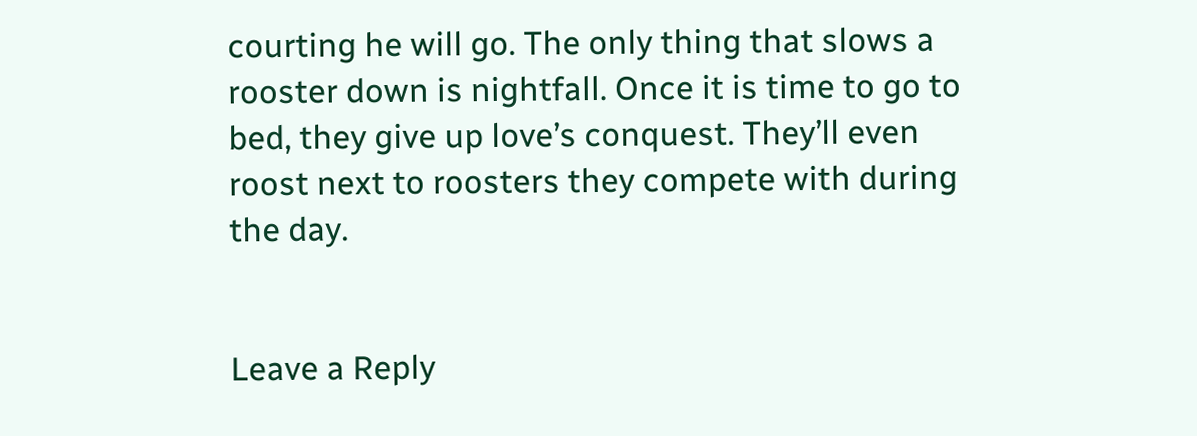courting he will go. The only thing that slows a rooster down is nightfall. Once it is time to go to bed, they give up love’s conquest. They’ll even roost next to roosters they compete with during the day.


Leave a Reply